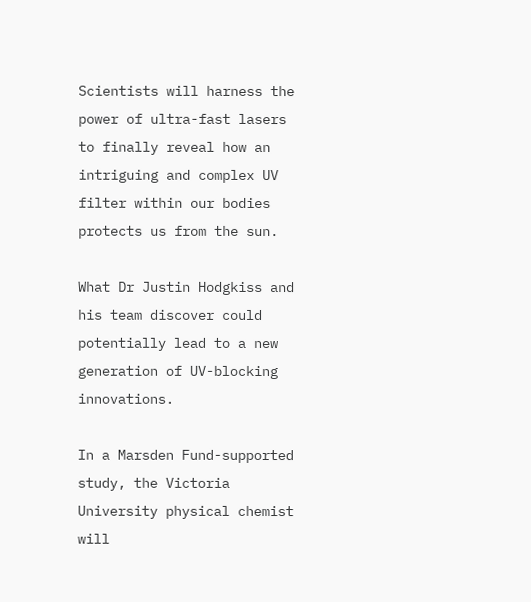Scientists will harness the power of ultra-fast lasers to finally reveal how an intriguing and complex UV filter within our bodies protects us from the sun.

What Dr Justin Hodgkiss and his team discover could potentially lead to a new generation of UV-blocking innovations.

In a Marsden Fund-supported study, the Victoria University physical chemist will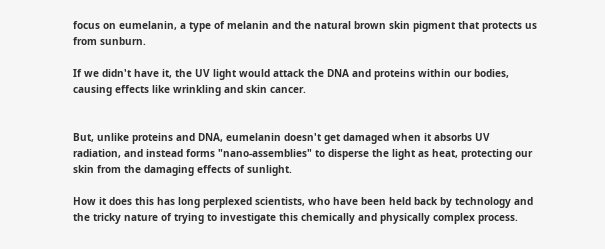focus on eumelanin, a type of melanin and the natural brown skin pigment that protects us from sunburn.

If we didn't have it, the UV light would attack the DNA and proteins within our bodies, causing effects like wrinkling and skin cancer.


But, unlike proteins and DNA, eumelanin doesn't get damaged when it absorbs UV radiation, and instead forms "nano-assemblies" to disperse the light as heat, protecting our skin from the damaging effects of sunlight.

How it does this has long perplexed scientists, who have been held back by technology and the tricky nature of trying to investigate this chemically and physically complex process.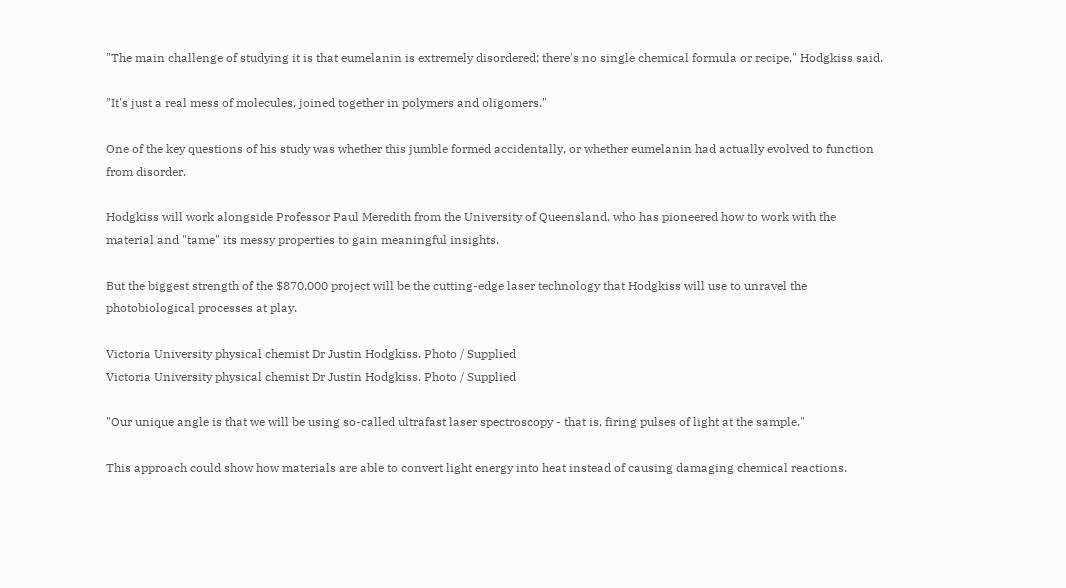"The main challenge of studying it is that eumelanin is extremely disordered; there's no single chemical formula or recipe," Hodgkiss said.

"It's just a real mess of molecules, joined together in polymers and oligomers."

One of the key questions of his study was whether this jumble formed accidentally, or whether eumelanin had actually evolved to function from disorder.

Hodgkiss will work alongside Professor Paul Meredith from the University of Queensland, who has pioneered how to work with the material and "tame" its messy properties to gain meaningful insights.

But the biggest strength of the $870,000 project will be the cutting-edge laser technology that Hodgkiss will use to unravel the photobiological processes at play.

Victoria University physical chemist Dr Justin Hodgkiss. Photo / Supplied
Victoria University physical chemist Dr Justin Hodgkiss. Photo / Supplied

"Our unique angle is that we will be using so-called ultrafast laser spectroscopy - that is, firing pulses of light at the sample."

This approach could show how materials are able to convert light energy into heat instead of causing damaging chemical reactions.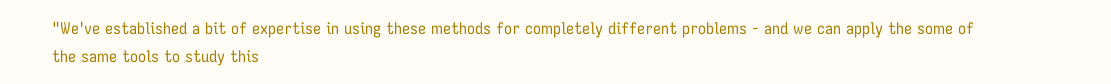"We've established a bit of expertise in using these methods for completely different problems - and we can apply the some of the same tools to study this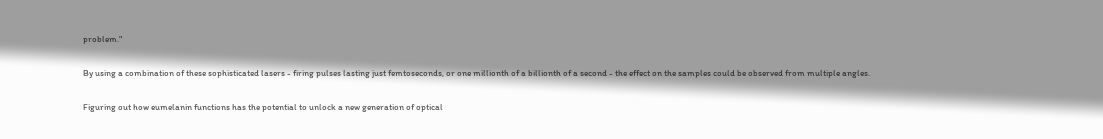problem."

By using a combination of these sophisticated lasers - firing pulses lasting just femtoseconds, or one millionth of a billionth of a second - the effect on the samples could be observed from multiple angles.

Figuring out how eumelanin functions has the potential to unlock a new generation of optical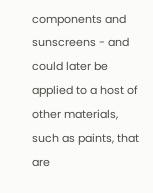components and sunscreens - and could later be applied to a host of other materials, such as paints, that are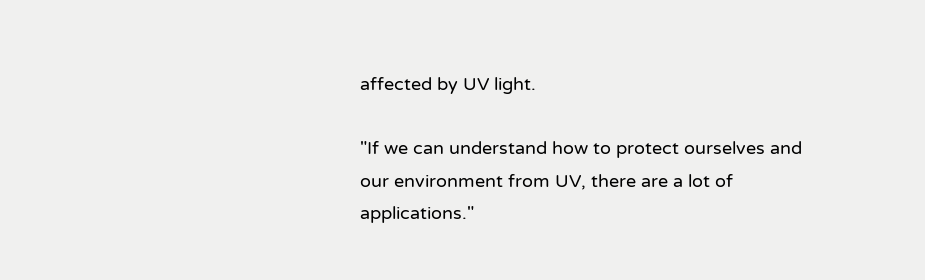affected by UV light.

"If we can understand how to protect ourselves and our environment from UV, there are a lot of applications."